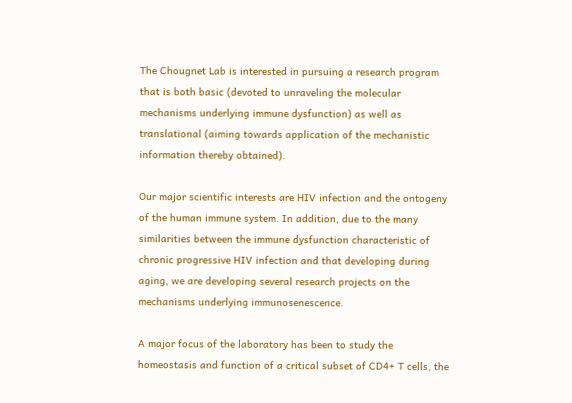The Chougnet Lab is interested in pursuing a research program that is both basic (devoted to unraveling the molecular mechanisms underlying immune dysfunction) as well as translational (aiming towards application of the mechanistic information thereby obtained).

Our major scientific interests are HIV infection and the ontogeny of the human immune system. In addition, due to the many similarities between the immune dysfunction characteristic of chronic progressive HIV infection and that developing during aging, we are developing several research projects on the mechanisms underlying immunosenescence.

A major focus of the laboratory has been to study the homeostasis and function of a critical subset of CD4+ T cells, the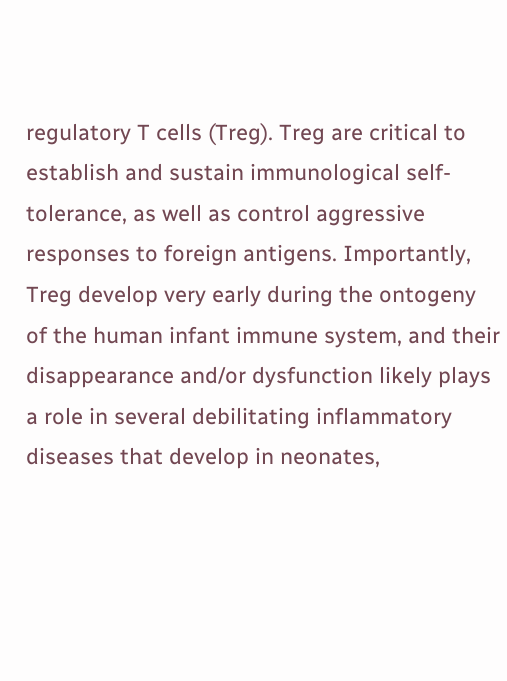regulatory T cells (Treg). Treg are critical to establish and sustain immunological self-tolerance, as well as control aggressive responses to foreign antigens. Importantly, Treg develop very early during the ontogeny of the human infant immune system, and their disappearance and/or dysfunction likely plays a role in several debilitating inflammatory diseases that develop in neonates,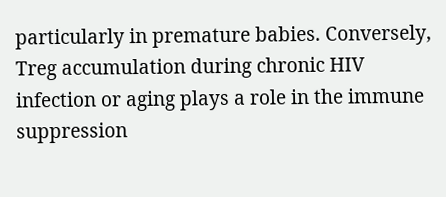particularly in premature babies. Conversely, Treg accumulation during chronic HIV infection or aging plays a role in the immune suppression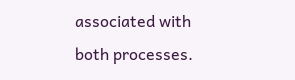associated with both processes.